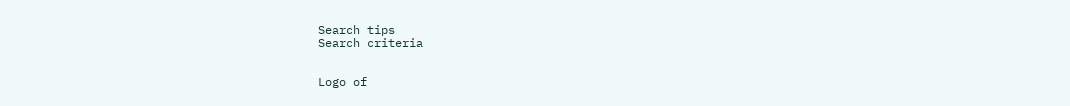Search tips
Search criteria


Logo of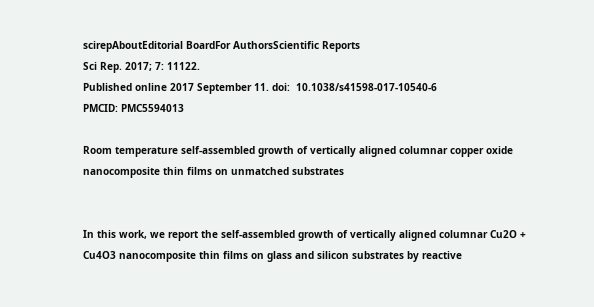scirepAboutEditorial BoardFor AuthorsScientific Reports
Sci Rep. 2017; 7: 11122.
Published online 2017 September 11. doi:  10.1038/s41598-017-10540-6
PMCID: PMC5594013

Room temperature self-assembled growth of vertically aligned columnar copper oxide nanocomposite thin films on unmatched substrates


In this work, we report the self-assembled growth of vertically aligned columnar Cu2O + Cu4O3 nanocomposite thin films on glass and silicon substrates by reactive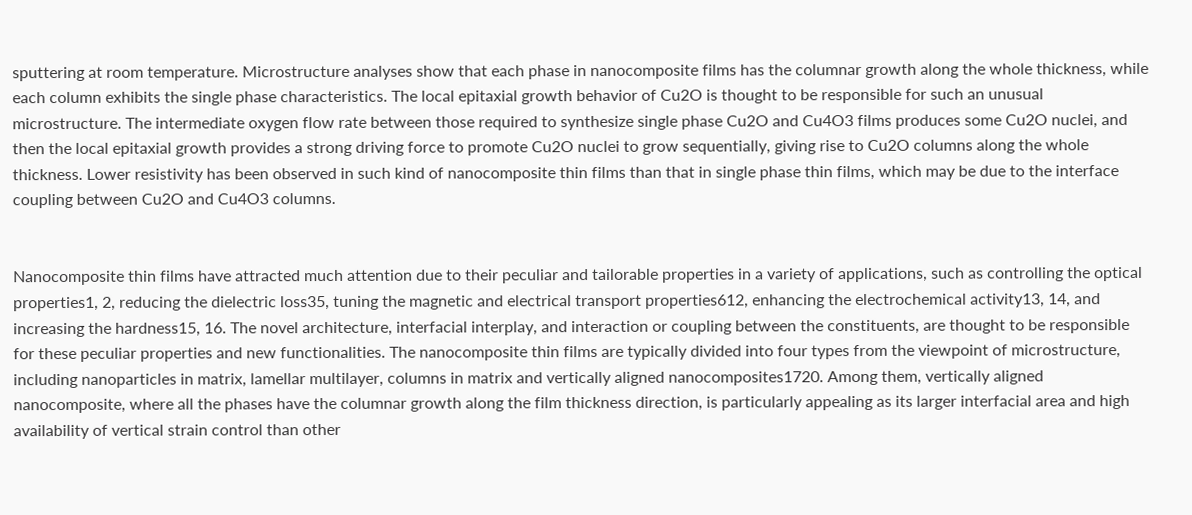sputtering at room temperature. Microstructure analyses show that each phase in nanocomposite films has the columnar growth along the whole thickness, while each column exhibits the single phase characteristics. The local epitaxial growth behavior of Cu2O is thought to be responsible for such an unusual microstructure. The intermediate oxygen flow rate between those required to synthesize single phase Cu2O and Cu4O3 films produces some Cu2O nuclei, and then the local epitaxial growth provides a strong driving force to promote Cu2O nuclei to grow sequentially, giving rise to Cu2O columns along the whole thickness. Lower resistivity has been observed in such kind of nanocomposite thin films than that in single phase thin films, which may be due to the interface coupling between Cu2O and Cu4O3 columns.


Nanocomposite thin films have attracted much attention due to their peculiar and tailorable properties in a variety of applications, such as controlling the optical properties1, 2, reducing the dielectric loss35, tuning the magnetic and electrical transport properties612, enhancing the electrochemical activity13, 14, and increasing the hardness15, 16. The novel architecture, interfacial interplay, and interaction or coupling between the constituents, are thought to be responsible for these peculiar properties and new functionalities. The nanocomposite thin films are typically divided into four types from the viewpoint of microstructure, including nanoparticles in matrix, lamellar multilayer, columns in matrix and vertically aligned nanocomposites1720. Among them, vertically aligned nanocomposite, where all the phases have the columnar growth along the film thickness direction, is particularly appealing as its larger interfacial area and high availability of vertical strain control than other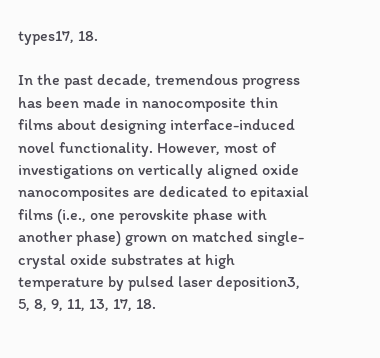types17, 18.

In the past decade, tremendous progress has been made in nanocomposite thin films about designing interface-induced novel functionality. However, most of investigations on vertically aligned oxide nanocomposites are dedicated to epitaxial films (i.e., one perovskite phase with another phase) grown on matched single-crystal oxide substrates at high temperature by pulsed laser deposition3, 5, 8, 9, 11, 13, 17, 18.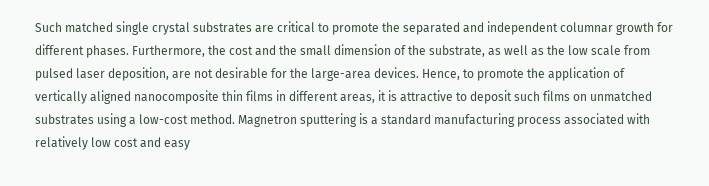Such matched single crystal substrates are critical to promote the separated and independent columnar growth for different phases. Furthermore, the cost and the small dimension of the substrate, as well as the low scale from pulsed laser deposition, are not desirable for the large-area devices. Hence, to promote the application of vertically aligned nanocomposite thin films in different areas, it is attractive to deposit such films on unmatched substrates using a low-cost method. Magnetron sputtering is a standard manufacturing process associated with relatively low cost and easy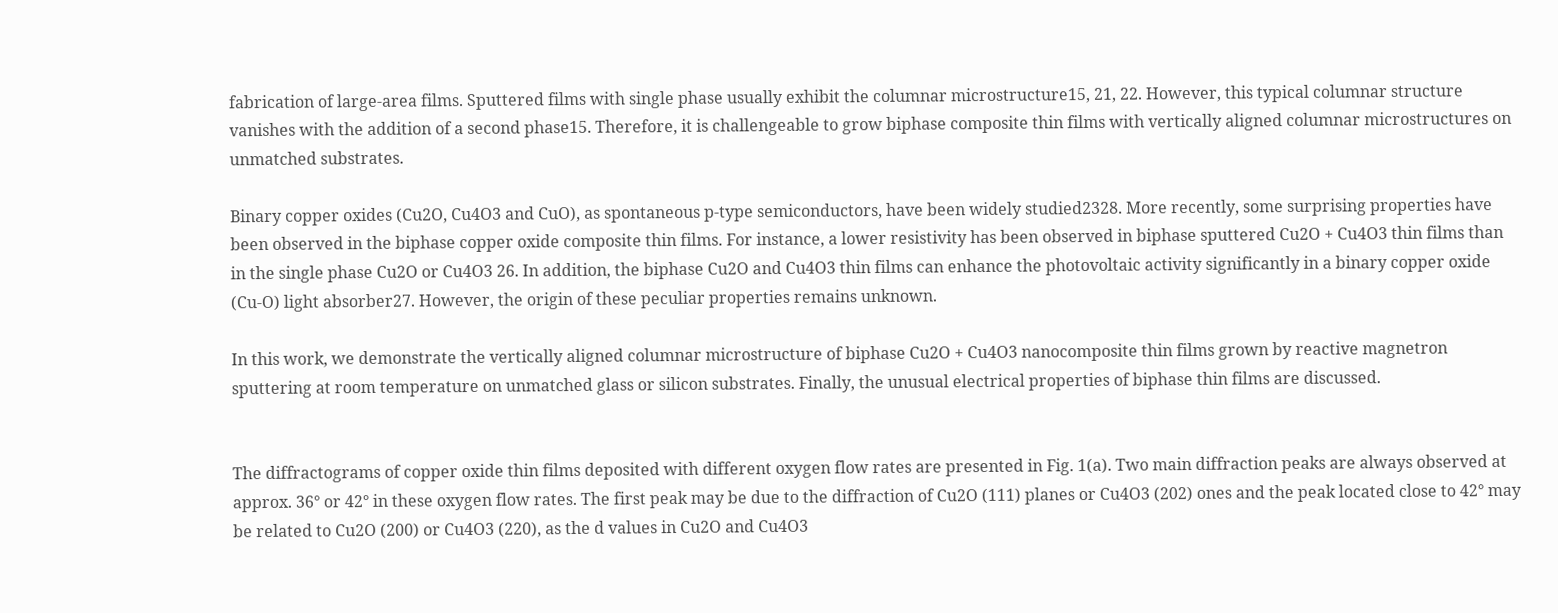fabrication of large-area films. Sputtered films with single phase usually exhibit the columnar microstructure15, 21, 22. However, this typical columnar structure vanishes with the addition of a second phase15. Therefore, it is challengeable to grow biphase composite thin films with vertically aligned columnar microstructures on unmatched substrates.

Binary copper oxides (Cu2O, Cu4O3 and CuO), as spontaneous p-type semiconductors, have been widely studied2328. More recently, some surprising properties have been observed in the biphase copper oxide composite thin films. For instance, a lower resistivity has been observed in biphase sputtered Cu2O + Cu4O3 thin films than in the single phase Cu2O or Cu4O3 26. In addition, the biphase Cu2O and Cu4O3 thin films can enhance the photovoltaic activity significantly in a binary copper oxide (Cu-O) light absorber27. However, the origin of these peculiar properties remains unknown.

In this work, we demonstrate the vertically aligned columnar microstructure of biphase Cu2O + Cu4O3 nanocomposite thin films grown by reactive magnetron sputtering at room temperature on unmatched glass or silicon substrates. Finally, the unusual electrical properties of biphase thin films are discussed.


The diffractograms of copper oxide thin films deposited with different oxygen flow rates are presented in Fig. 1(a). Two main diffraction peaks are always observed at approx. 36° or 42° in these oxygen flow rates. The first peak may be due to the diffraction of Cu2O (111) planes or Cu4O3 (202) ones and the peak located close to 42° may be related to Cu2O (200) or Cu4O3 (220), as the d values in Cu2O and Cu4O3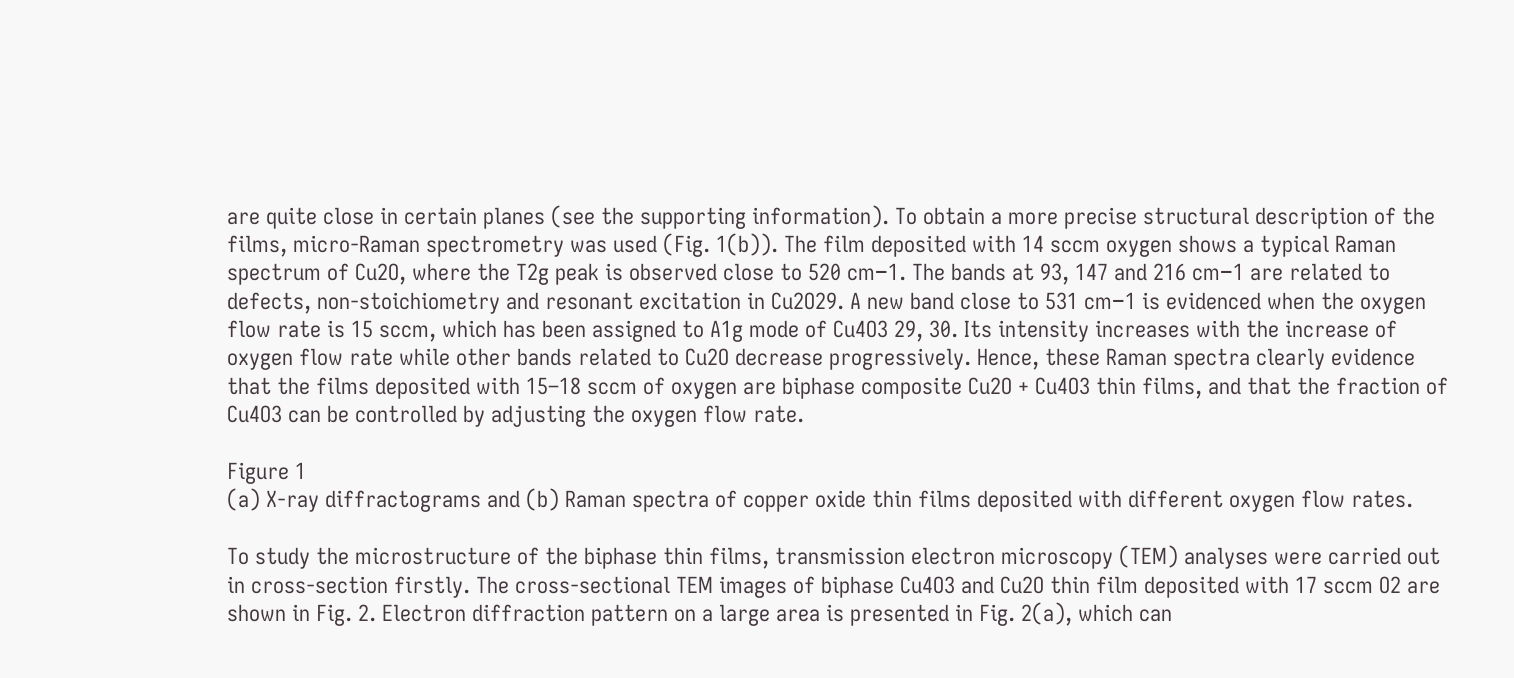are quite close in certain planes (see the supporting information). To obtain a more precise structural description of the films, micro-Raman spectrometry was used (Fig. 1(b)). The film deposited with 14 sccm oxygen shows a typical Raman spectrum of Cu2O, where the T2g peak is observed close to 520 cm−1. The bands at 93, 147 and 216 cm−1 are related to defects, non-stoichiometry and resonant excitation in Cu2O29. A new band close to 531 cm−1 is evidenced when the oxygen flow rate is 15 sccm, which has been assigned to A1g mode of Cu4O3 29, 30. Its intensity increases with the increase of oxygen flow rate while other bands related to Cu2O decrease progressively. Hence, these Raman spectra clearly evidence that the films deposited with 15–18 sccm of oxygen are biphase composite Cu2O + Cu4O3 thin films, and that the fraction of Cu4O3 can be controlled by adjusting the oxygen flow rate.

Figure 1
(a) X-ray diffractograms and (b) Raman spectra of copper oxide thin films deposited with different oxygen flow rates.

To study the microstructure of the biphase thin films, transmission electron microscopy (TEM) analyses were carried out in cross-section firstly. The cross-sectional TEM images of biphase Cu4O3 and Cu2O thin film deposited with 17 sccm O2 are shown in Fig. 2. Electron diffraction pattern on a large area is presented in Fig. 2(a), which can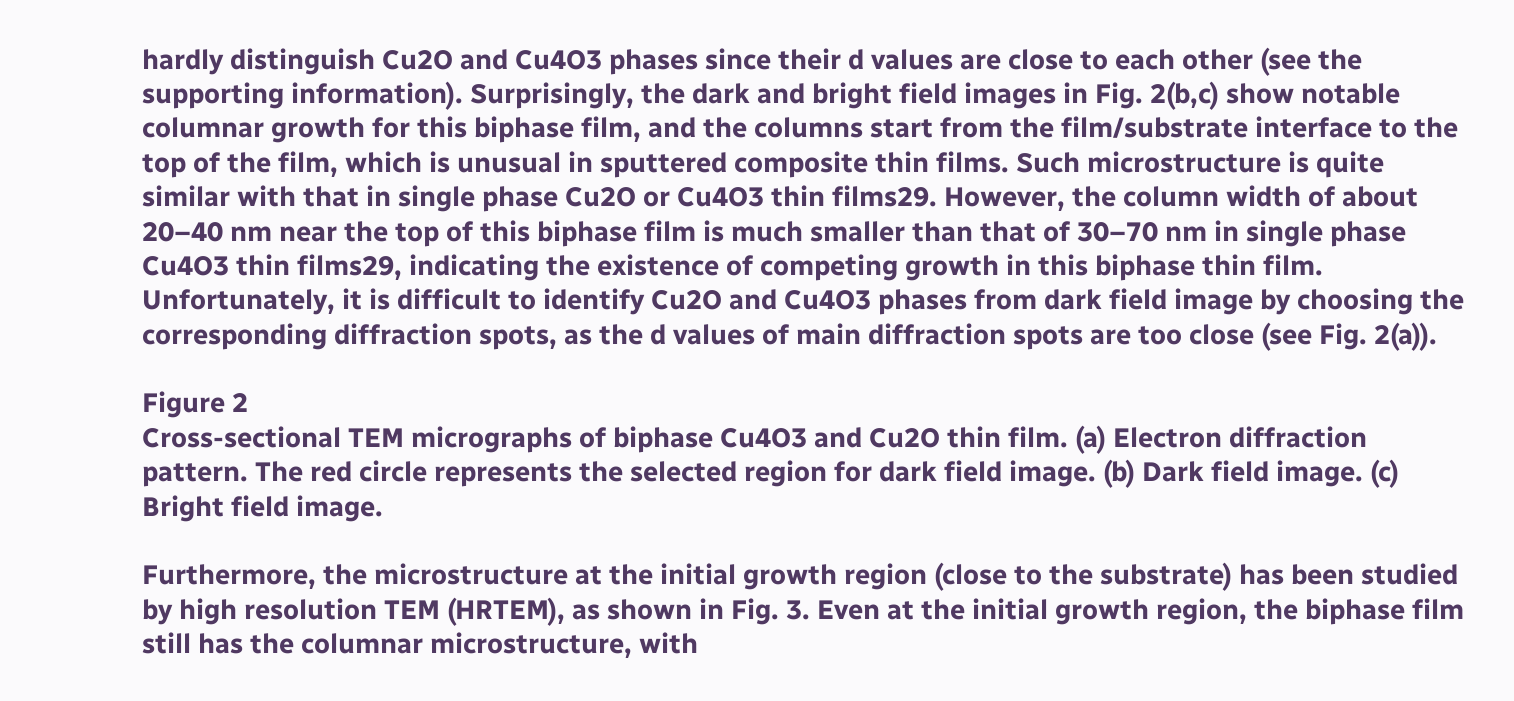hardly distinguish Cu2O and Cu4O3 phases since their d values are close to each other (see the supporting information). Surprisingly, the dark and bright field images in Fig. 2(b,c) show notable columnar growth for this biphase film, and the columns start from the film/substrate interface to the top of the film, which is unusual in sputtered composite thin films. Such microstructure is quite similar with that in single phase Cu2O or Cu4O3 thin films29. However, the column width of about 20–40 nm near the top of this biphase film is much smaller than that of 30–70 nm in single phase Cu4O3 thin films29, indicating the existence of competing growth in this biphase thin film. Unfortunately, it is difficult to identify Cu2O and Cu4O3 phases from dark field image by choosing the corresponding diffraction spots, as the d values of main diffraction spots are too close (see Fig. 2(a)).

Figure 2
Cross-sectional TEM micrographs of biphase Cu4O3 and Cu2O thin film. (a) Electron diffraction pattern. The red circle represents the selected region for dark field image. (b) Dark field image. (c) Bright field image.

Furthermore, the microstructure at the initial growth region (close to the substrate) has been studied by high resolution TEM (HRTEM), as shown in Fig. 3. Even at the initial growth region, the biphase film still has the columnar microstructure, with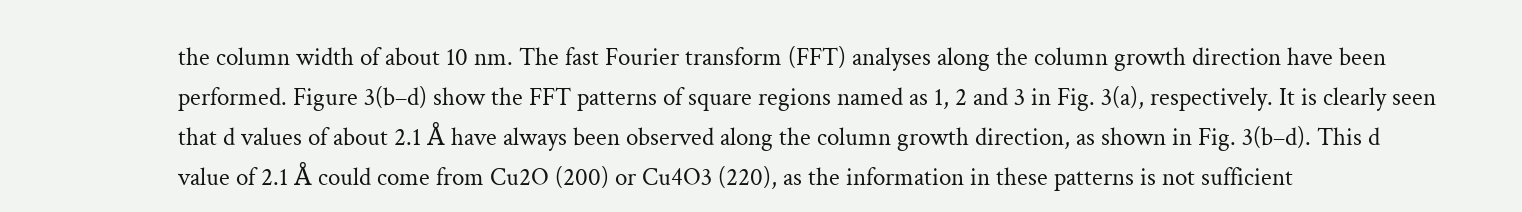the column width of about 10 nm. The fast Fourier transform (FFT) analyses along the column growth direction have been performed. Figure 3(b–d) show the FFT patterns of square regions named as 1, 2 and 3 in Fig. 3(a), respectively. It is clearly seen that d values of about 2.1 Å have always been observed along the column growth direction, as shown in Fig. 3(b–d). This d value of 2.1 Å could come from Cu2O (200) or Cu4O3 (220), as the information in these patterns is not sufficient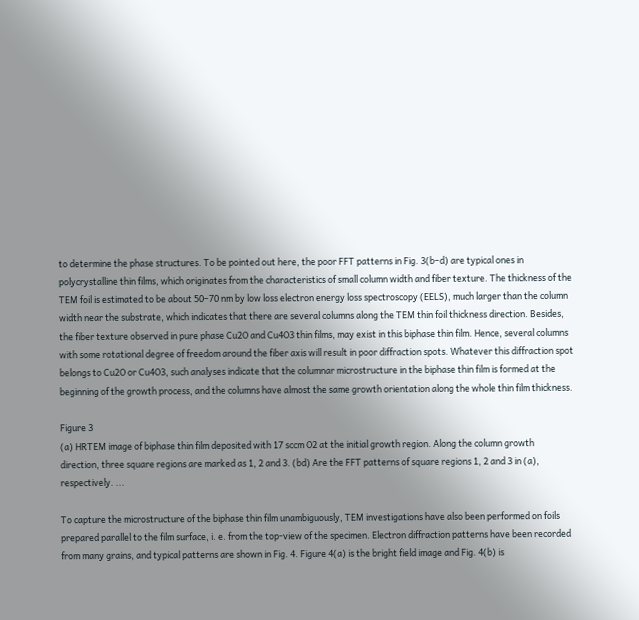to determine the phase structures. To be pointed out here, the poor FFT patterns in Fig. 3(b–d) are typical ones in polycrystalline thin films, which originates from the characteristics of small column width and fiber texture. The thickness of the TEM foil is estimated to be about 50–70 nm by low loss electron energy loss spectroscopy (EELS), much larger than the column width near the substrate, which indicates that there are several columns along the TEM thin foil thickness direction. Besides, the fiber texture observed in pure phase Cu2O and Cu4O3 thin films, may exist in this biphase thin film. Hence, several columns with some rotational degree of freedom around the fiber axis will result in poor diffraction spots. Whatever this diffraction spot belongs to Cu2O or Cu4O3, such analyses indicate that the columnar microstructure in the biphase thin film is formed at the beginning of the growth process, and the columns have almost the same growth orientation along the whole thin film thickness.

Figure 3
(a) HRTEM image of biphase thin film deposited with 17 sccm O2 at the initial growth region. Along the column growth direction, three square regions are marked as 1, 2 and 3. (bd) Are the FFT patterns of square regions 1, 2 and 3 in (a), respectively. ...

To capture the microstructure of the biphase thin film unambiguously, TEM investigations have also been performed on foils prepared parallel to the film surface, i. e. from the top-view of the specimen. Electron diffraction patterns have been recorded from many grains, and typical patterns are shown in Fig. 4. Figure 4(a) is the bright field image and Fig. 4(b) is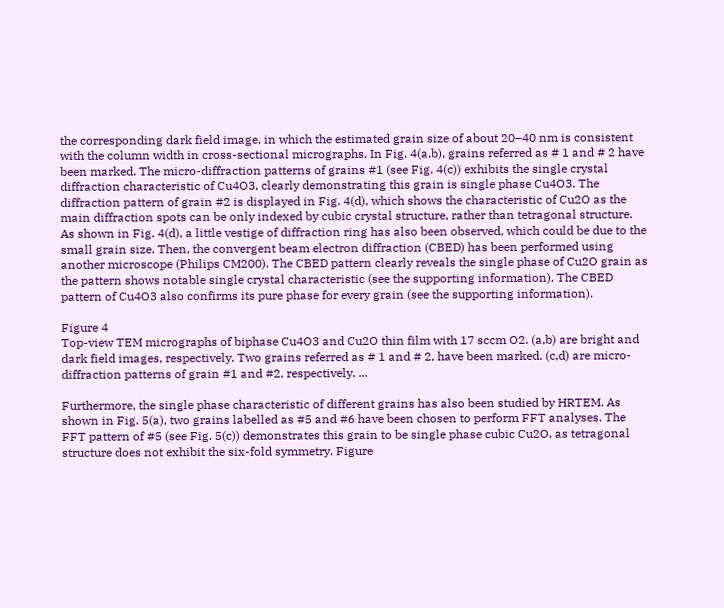the corresponding dark field image, in which the estimated grain size of about 20–40 nm is consistent with the column width in cross-sectional micrographs. In Fig. 4(a,b), grains referred as # 1 and # 2 have been marked. The micro-diffraction patterns of grains #1 (see Fig. 4(c)) exhibits the single crystal diffraction characteristic of Cu4O3, clearly demonstrating this grain is single phase Cu4O3. The diffraction pattern of grain #2 is displayed in Fig. 4(d), which shows the characteristic of Cu2O as the main diffraction spots can be only indexed by cubic crystal structure, rather than tetragonal structure. As shown in Fig. 4(d), a little vestige of diffraction ring has also been observed, which could be due to the small grain size. Then, the convergent beam electron diffraction (CBED) has been performed using another microscope (Philips CM200). The CBED pattern clearly reveals the single phase of Cu2O grain as the pattern shows notable single crystal characteristic (see the supporting information). The CBED pattern of Cu4O3 also confirms its pure phase for every grain (see the supporting information).

Figure 4
Top-view TEM micrographs of biphase Cu4O3 and Cu2O thin film with 17 sccm O2. (a,b) are bright and dark field images, respectively. Two grains referred as # 1 and # 2, have been marked. (c,d) are micro-diffraction patterns of grain #1 and #2, respectively. ...

Furthermore, the single phase characteristic of different grains has also been studied by HRTEM. As shown in Fig. 5(a), two grains labelled as #5 and #6 have been chosen to perform FFT analyses. The FFT pattern of #5 (see Fig. 5(c)) demonstrates this grain to be single phase cubic Cu2O, as tetragonal structure does not exhibit the six-fold symmetry. Figure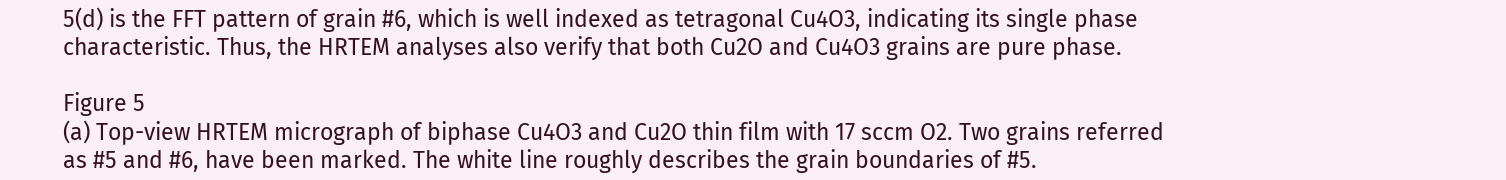5(d) is the FFT pattern of grain #6, which is well indexed as tetragonal Cu4O3, indicating its single phase characteristic. Thus, the HRTEM analyses also verify that both Cu2O and Cu4O3 grains are pure phase.

Figure 5
(a) Top-view HRTEM micrograph of biphase Cu4O3 and Cu2O thin film with 17 sccm O2. Two grains referred as #5 and #6, have been marked. The white line roughly describes the grain boundaries of #5.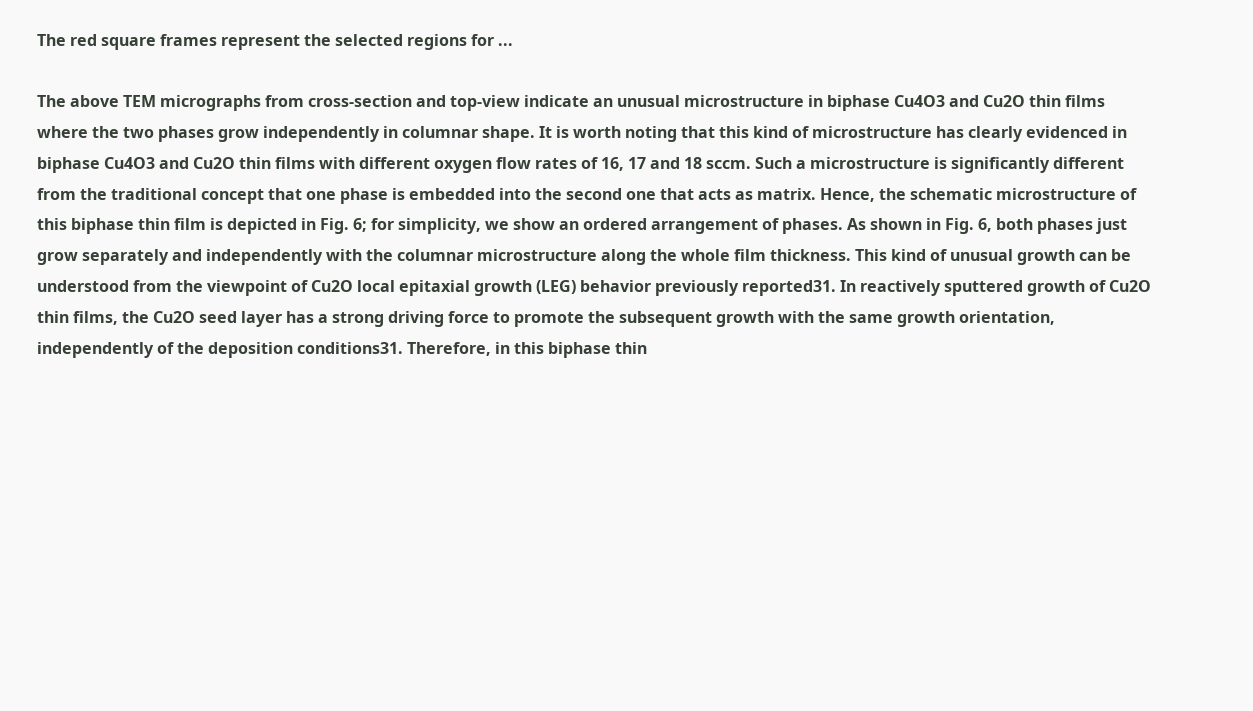The red square frames represent the selected regions for ...

The above TEM micrographs from cross-section and top-view indicate an unusual microstructure in biphase Cu4O3 and Cu2O thin films where the two phases grow independently in columnar shape. It is worth noting that this kind of microstructure has clearly evidenced in biphase Cu4O3 and Cu2O thin films with different oxygen flow rates of 16, 17 and 18 sccm. Such a microstructure is significantly different from the traditional concept that one phase is embedded into the second one that acts as matrix. Hence, the schematic microstructure of this biphase thin film is depicted in Fig. 6; for simplicity, we show an ordered arrangement of phases. As shown in Fig. 6, both phases just grow separately and independently with the columnar microstructure along the whole film thickness. This kind of unusual growth can be understood from the viewpoint of Cu2O local epitaxial growth (LEG) behavior previously reported31. In reactively sputtered growth of Cu2O thin films, the Cu2O seed layer has a strong driving force to promote the subsequent growth with the same growth orientation, independently of the deposition conditions31. Therefore, in this biphase thin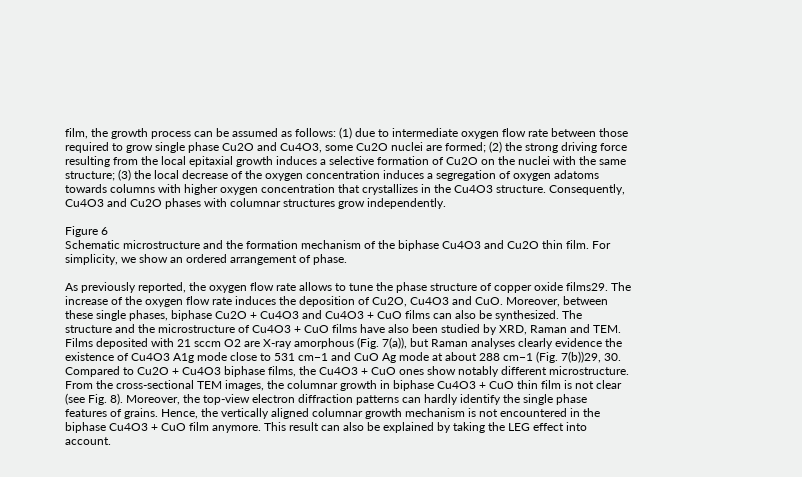film, the growth process can be assumed as follows: (1) due to intermediate oxygen flow rate between those required to grow single phase Cu2O and Cu4O3, some Cu2O nuclei are formed; (2) the strong driving force resulting from the local epitaxial growth induces a selective formation of Cu2O on the nuclei with the same structure; (3) the local decrease of the oxygen concentration induces a segregation of oxygen adatoms towards columns with higher oxygen concentration that crystallizes in the Cu4O3 structure. Consequently, Cu4O3 and Cu2O phases with columnar structures grow independently.

Figure 6
Schematic microstructure and the formation mechanism of the biphase Cu4O3 and Cu2O thin film. For simplicity, we show an ordered arrangement of phase.

As previously reported, the oxygen flow rate allows to tune the phase structure of copper oxide films29. The increase of the oxygen flow rate induces the deposition of Cu2O, Cu4O3 and CuO. Moreover, between these single phases, biphase Cu2O + Cu4O3 and Cu4O3 + CuO films can also be synthesized. The structure and the microstructure of Cu4O3 + CuO films have also been studied by XRD, Raman and TEM. Films deposited with 21 sccm O2 are X-ray amorphous (Fig. 7(a)), but Raman analyses clearly evidence the existence of Cu4O3 A1g mode close to 531 cm−1 and CuO Ag mode at about 288 cm−1 (Fig. 7(b))29, 30. Compared to Cu2O + Cu4O3 biphase films, the Cu4O3 + CuO ones show notably different microstructure. From the cross-sectional TEM images, the columnar growth in biphase Cu4O3 + CuO thin film is not clear (see Fig. 8). Moreover, the top-view electron diffraction patterns can hardly identify the single phase features of grains. Hence, the vertically aligned columnar growth mechanism is not encountered in the biphase Cu4O3 + CuO film anymore. This result can also be explained by taking the LEG effect into account.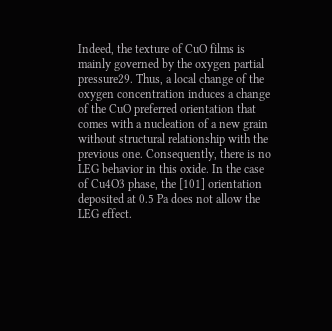Indeed, the texture of CuO films is mainly governed by the oxygen partial pressure29. Thus, a local change of the oxygen concentration induces a change of the CuO preferred orientation that comes with a nucleation of a new grain without structural relationship with the previous one. Consequently, there is no LEG behavior in this oxide. In the case of Cu4O3 phase, the [101] orientation deposited at 0.5 Pa does not allow the LEG effect.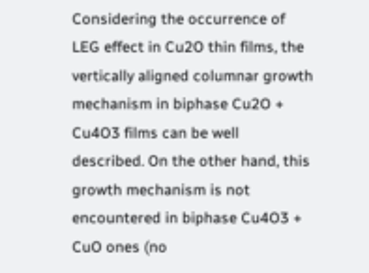Considering the occurrence of LEG effect in Cu2O thin films, the vertically aligned columnar growth mechanism in biphase Cu2O + Cu4O3 films can be well described. On the other hand, this growth mechanism is not encountered in biphase Cu4O3 + CuO ones (no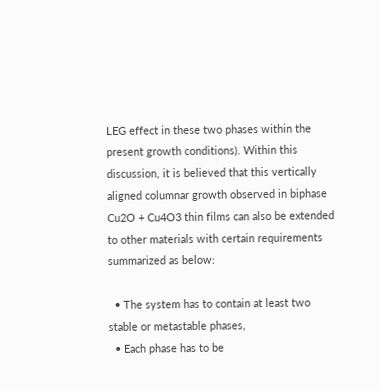LEG effect in these two phases within the present growth conditions). Within this discussion, it is believed that this vertically aligned columnar growth observed in biphase Cu2O + Cu4O3 thin films can also be extended to other materials with certain requirements summarized as below:

  • The system has to contain at least two stable or metastable phases,
  • Each phase has to be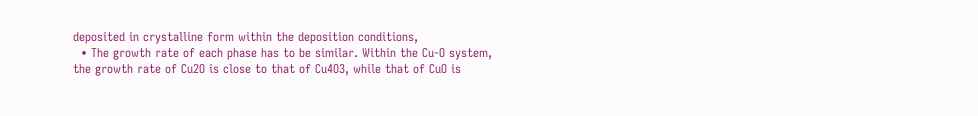deposited in crystalline form within the deposition conditions,
  • The growth rate of each phase has to be similar. Within the Cu-O system, the growth rate of Cu2O is close to that of Cu4O3, while that of CuO is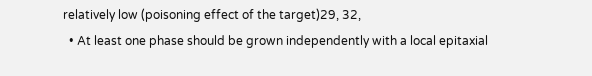relatively low (poisoning effect of the target)29, 32,
  • At least one phase should be grown independently with a local epitaxial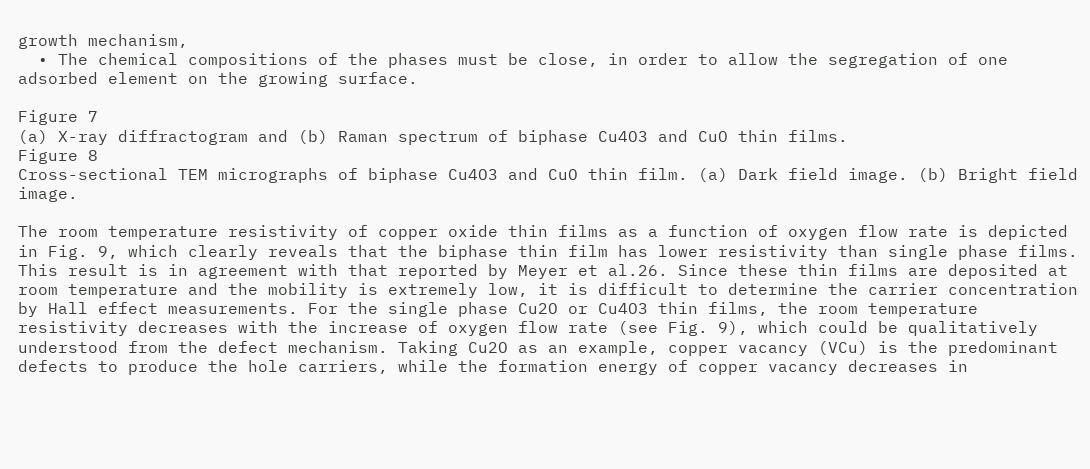growth mechanism,
  • The chemical compositions of the phases must be close, in order to allow the segregation of one adsorbed element on the growing surface.

Figure 7
(a) X-ray diffractogram and (b) Raman spectrum of biphase Cu4O3 and CuO thin films.
Figure 8
Cross-sectional TEM micrographs of biphase Cu4O3 and CuO thin film. (a) Dark field image. (b) Bright field image.

The room temperature resistivity of copper oxide thin films as a function of oxygen flow rate is depicted in Fig. 9, which clearly reveals that the biphase thin film has lower resistivity than single phase films. This result is in agreement with that reported by Meyer et al.26. Since these thin films are deposited at room temperature and the mobility is extremely low, it is difficult to determine the carrier concentration by Hall effect measurements. For the single phase Cu2O or Cu4O3 thin films, the room temperature resistivity decreases with the increase of oxygen flow rate (see Fig. 9), which could be qualitatively understood from the defect mechanism. Taking Cu2O as an example, copper vacancy (VCu) is the predominant defects to produce the hole carriers, while the formation energy of copper vacancy decreases in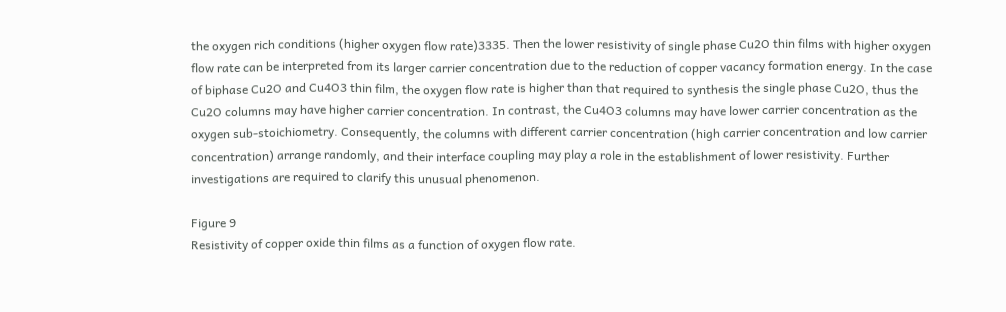the oxygen rich conditions (higher oxygen flow rate)3335. Then the lower resistivity of single phase Cu2O thin films with higher oxygen flow rate can be interpreted from its larger carrier concentration due to the reduction of copper vacancy formation energy. In the case of biphase Cu2O and Cu4O3 thin film, the oxygen flow rate is higher than that required to synthesis the single phase Cu2O, thus the Cu2O columns may have higher carrier concentration. In contrast, the Cu4O3 columns may have lower carrier concentration as the oxygen sub-stoichiometry. Consequently, the columns with different carrier concentration (high carrier concentration and low carrier concentration) arrange randomly, and their interface coupling may play a role in the establishment of lower resistivity. Further investigations are required to clarify this unusual phenomenon.

Figure 9
Resistivity of copper oxide thin films as a function of oxygen flow rate.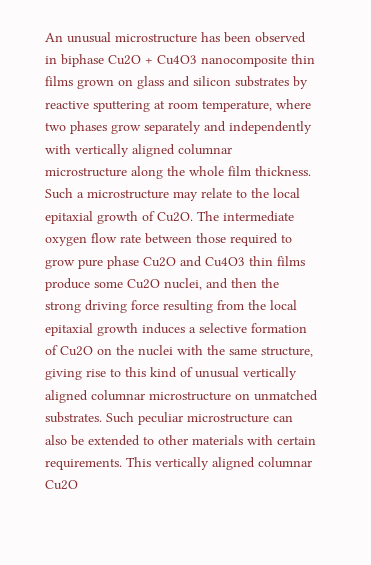An unusual microstructure has been observed in biphase Cu2O + Cu4O3 nanocomposite thin films grown on glass and silicon substrates by reactive sputtering at room temperature, where two phases grow separately and independently with vertically aligned columnar microstructure along the whole film thickness. Such a microstructure may relate to the local epitaxial growth of Cu2O. The intermediate oxygen flow rate between those required to grow pure phase Cu2O and Cu4O3 thin films produce some Cu2O nuclei, and then the strong driving force resulting from the local epitaxial growth induces a selective formation of Cu2O on the nuclei with the same structure, giving rise to this kind of unusual vertically aligned columnar microstructure on unmatched substrates. Such peculiar microstructure can also be extended to other materials with certain requirements. This vertically aligned columnar Cu2O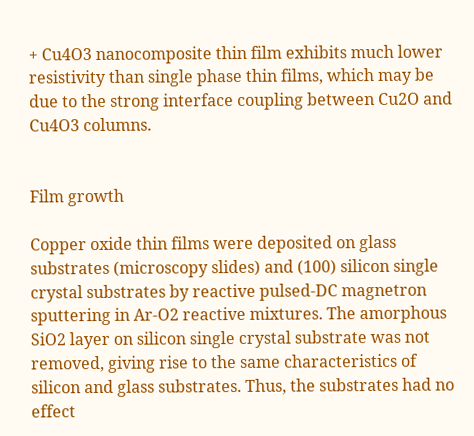+ Cu4O3 nanocomposite thin film exhibits much lower resistivity than single phase thin films, which may be due to the strong interface coupling between Cu2O and Cu4O3 columns.


Film growth

Copper oxide thin films were deposited on glass substrates (microscopy slides) and (100) silicon single crystal substrates by reactive pulsed-DC magnetron sputtering in Ar-O2 reactive mixtures. The amorphous SiO2 layer on silicon single crystal substrate was not removed, giving rise to the same characteristics of silicon and glass substrates. Thus, the substrates had no effect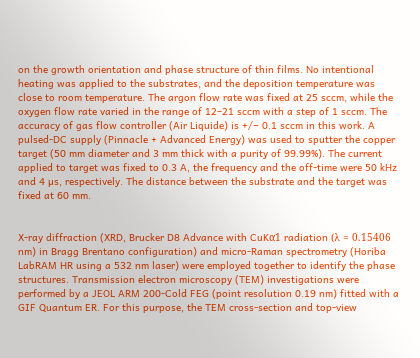on the growth orientation and phase structure of thin films. No intentional heating was applied to the substrates, and the deposition temperature was close to room temperature. The argon flow rate was fixed at 25 sccm, while the oxygen flow rate varied in the range of 12–21 sccm with a step of 1 sccm. The accuracy of gas flow controller (Air Liquide) is +/− 0.1 sccm in this work. A pulsed-DC supply (Pinnacle + Advanced Energy) was used to sputter the copper target (50 mm diameter and 3 mm thick with a purity of 99.99%). The current applied to target was fixed to 0.3 A, the frequency and the off-time were 50 kHz and 4 µs, respectively. The distance between the substrate and the target was fixed at 60 mm.


X-ray diffraction (XRD, Brucker D8 Advance with CuKα1 radiation (λ = 0.15406 nm) in Bragg Brentano configuration) and micro-Raman spectrometry (Horiba LabRAM HR using a 532 nm laser) were employed together to identify the phase structures. Transmission electron microscopy (TEM) investigations were performed by a JEOL ARM 200-Cold FEG (point resolution 0.19 nm) fitted with a GIF Quantum ER. For this purpose, the TEM cross-section and top-view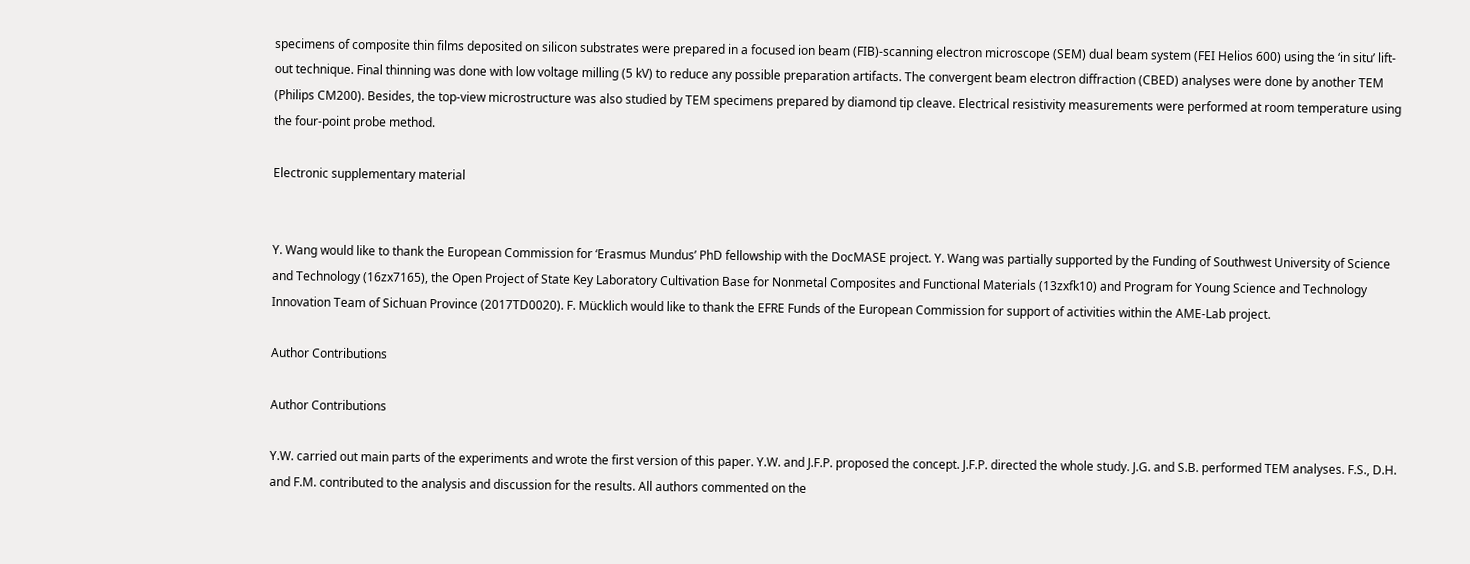specimens of composite thin films deposited on silicon substrates were prepared in a focused ion beam (FIB)-scanning electron microscope (SEM) dual beam system (FEI Helios 600) using the ‘in situ’ lift-out technique. Final thinning was done with low voltage milling (5 kV) to reduce any possible preparation artifacts. The convergent beam electron diffraction (CBED) analyses were done by another TEM (Philips CM200). Besides, the top-view microstructure was also studied by TEM specimens prepared by diamond tip cleave. Electrical resistivity measurements were performed at room temperature using the four-point probe method.

Electronic supplementary material


Y. Wang would like to thank the European Commission for ‘Erasmus Mundus’ PhD fellowship with the DocMASE project. Y. Wang was partially supported by the Funding of Southwest University of Science and Technology (16zx7165), the Open Project of State Key Laboratory Cultivation Base for Nonmetal Composites and Functional Materials (13zxfk10) and Program for Young Science and Technology Innovation Team of Sichuan Province (2017TD0020). F. Mücklich would like to thank the EFRE Funds of the European Commission for support of activities within the AME-Lab project.

Author Contributions

Author Contributions

Y.W. carried out main parts of the experiments and wrote the first version of this paper. Y.W. and J.F.P. proposed the concept. J.F.P. directed the whole study. J.G. and S.B. performed TEM analyses. F.S., D.H. and F.M. contributed to the analysis and discussion for the results. All authors commented on the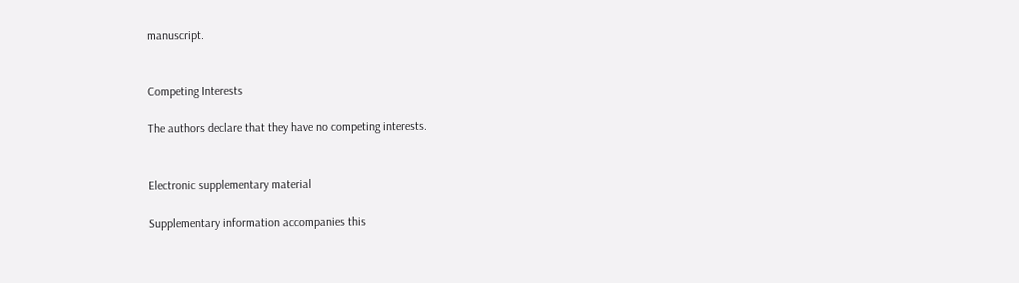manuscript.


Competing Interests

The authors declare that they have no competing interests.


Electronic supplementary material

Supplementary information accompanies this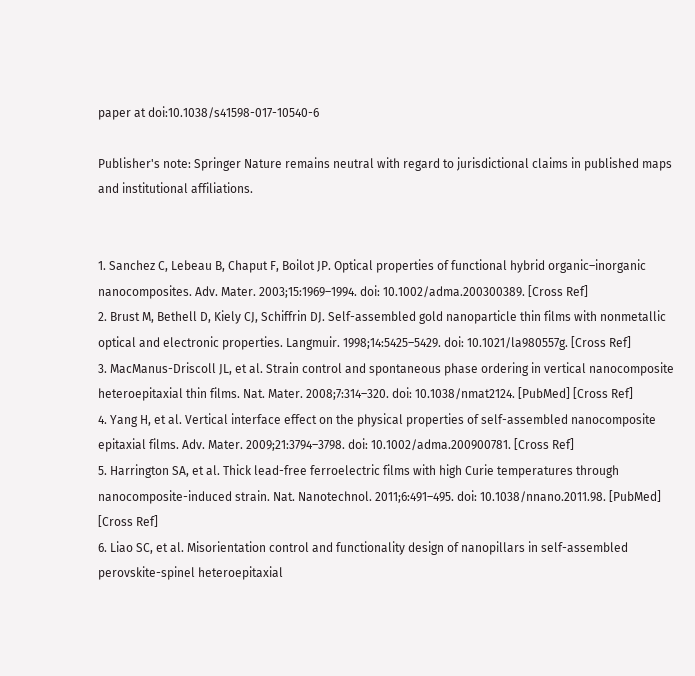paper at doi:10.1038/s41598-017-10540-6

Publisher's note: Springer Nature remains neutral with regard to jurisdictional claims in published maps and institutional affiliations.


1. Sanchez C, Lebeau B, Chaput F, Boilot JP. Optical properties of functional hybrid organic–inorganic nanocomposites. Adv. Mater. 2003;15:1969–1994. doi: 10.1002/adma.200300389. [Cross Ref]
2. Brust M, Bethell D, Kiely CJ, Schiffrin DJ. Self-assembled gold nanoparticle thin films with nonmetallic optical and electronic properties. Langmuir. 1998;14:5425–5429. doi: 10.1021/la980557g. [Cross Ref]
3. MacManus-Driscoll JL, et al. Strain control and spontaneous phase ordering in vertical nanocomposite heteroepitaxial thin films. Nat. Mater. 2008;7:314–320. doi: 10.1038/nmat2124. [PubMed] [Cross Ref]
4. Yang H, et al. Vertical interface effect on the physical properties of self-assembled nanocomposite epitaxial films. Adv. Mater. 2009;21:3794–3798. doi: 10.1002/adma.200900781. [Cross Ref]
5. Harrington SA, et al. Thick lead-free ferroelectric films with high Curie temperatures through nanocomposite-induced strain. Nat. Nanotechnol. 2011;6:491–495. doi: 10.1038/nnano.2011.98. [PubMed] [Cross Ref]
6. Liao SC, et al. Misorientation control and functionality design of nanopillars in self-assembled perovskite-spinel heteroepitaxial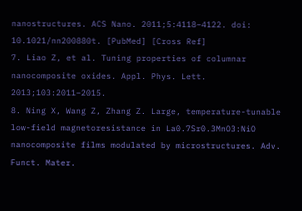nanostructures. ACS Nano. 2011;5:4118–4122. doi: 10.1021/nn200880t. [PubMed] [Cross Ref]
7. Liao Z, et al. Tuning properties of columnar nanocomposite oxides. Appl. Phys. Lett. 2013;103:2011–2015.
8. Ning X, Wang Z, Zhang Z. Large, temperature-tunable low-field magnetoresistance in La0.7Sr0.3MnO3:NiO nanocomposite films modulated by microstructures. Adv. Funct. Mater.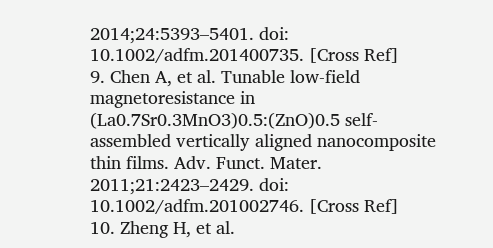2014;24:5393–5401. doi: 10.1002/adfm.201400735. [Cross Ref]
9. Chen A, et al. Tunable low-field magnetoresistance in (La0.7Sr0.3MnO3)0.5:(ZnO)0.5 self-assembled vertically aligned nanocomposite thin films. Adv. Funct. Mater. 2011;21:2423–2429. doi: 10.1002/adfm.201002746. [Cross Ref]
10. Zheng H, et al.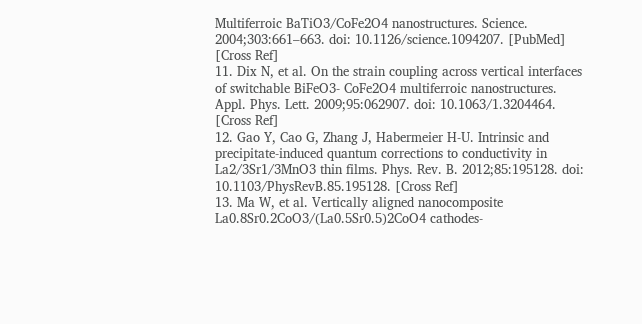Multiferroic BaTiO3/CoFe2O4 nanostructures. Science. 2004;303:661–663. doi: 10.1126/science.1094207. [PubMed] [Cross Ref]
11. Dix N, et al. On the strain coupling across vertical interfaces of switchable BiFeO3- CoFe2O4 multiferroic nanostructures. Appl. Phys. Lett. 2009;95:062907. doi: 10.1063/1.3204464. [Cross Ref]
12. Gao Y, Cao G, Zhang J, Habermeier H-U. Intrinsic and precipitate-induced quantum corrections to conductivity in La2/3Sr1/3MnO3 thin films. Phys. Rev. B. 2012;85:195128. doi: 10.1103/PhysRevB.85.195128. [Cross Ref]
13. Ma W, et al. Vertically aligned nanocomposite La0.8Sr0.2CoO3/(La0.5Sr0.5)2CoO4 cathodes-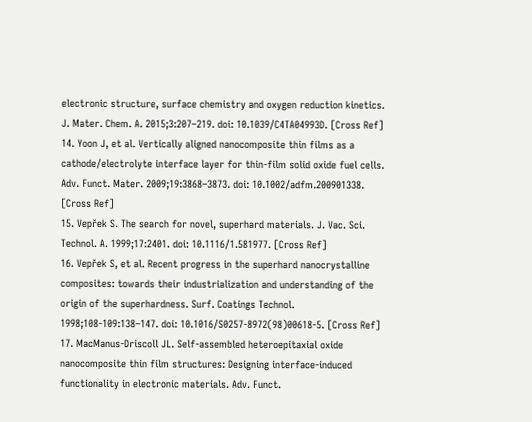electronic structure, surface chemistry and oxygen reduction kinetics. J. Mater. Chem. A. 2015;3:207–219. doi: 10.1039/C4TA04993D. [Cross Ref]
14. Yoon J, et al. Vertically aligned nanocomposite thin films as a cathode/electrolyte interface layer for thin-film solid oxide fuel cells. Adv. Funct. Mater. 2009;19:3868–3873. doi: 10.1002/adfm.200901338. [Cross Ref]
15. Vepřek S. The search for novel, superhard materials. J. Vac. Sci. Technol. A. 1999;17:2401. doi: 10.1116/1.581977. [Cross Ref]
16. Vepřek S, et al. Recent progress in the superhard nanocrystalline composites: towards their industrialization and understanding of the origin of the superhardness. Surf. Coatings Technol. 1998;108-109:138–147. doi: 10.1016/S0257-8972(98)00618-5. [Cross Ref]
17. MacManus-Driscoll JL. Self-assembled heteroepitaxial oxide nanocomposite thin film structures: Designing interface-induced functionality in electronic materials. Adv. Funct.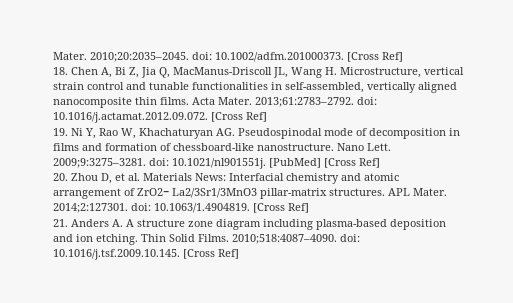Mater. 2010;20:2035–2045. doi: 10.1002/adfm.201000373. [Cross Ref]
18. Chen A, Bi Z, Jia Q, MacManus-Driscoll JL, Wang H. Microstructure, vertical strain control and tunable functionalities in self-assembled, vertically aligned nanocomposite thin films. Acta Mater. 2013;61:2783–2792. doi: 10.1016/j.actamat.2012.09.072. [Cross Ref]
19. Ni Y, Rao W, Khachaturyan AG. Pseudospinodal mode of decomposition in films and formation of chessboard-like nanostructure. Nano Lett. 2009;9:3275–3281. doi: 10.1021/nl901551j. [PubMed] [Cross Ref]
20. Zhou D, et al. Materials News: Interfacial chemistry and atomic arrangement of ZrO2− La2/3Sr1/3MnO3 pillar-matrix structures. APL Mater. 2014;2:127301. doi: 10.1063/1.4904819. [Cross Ref]
21. Anders A. A structure zone diagram including plasma-based deposition and ion etching. Thin Solid Films. 2010;518:4087–4090. doi: 10.1016/j.tsf.2009.10.145. [Cross Ref]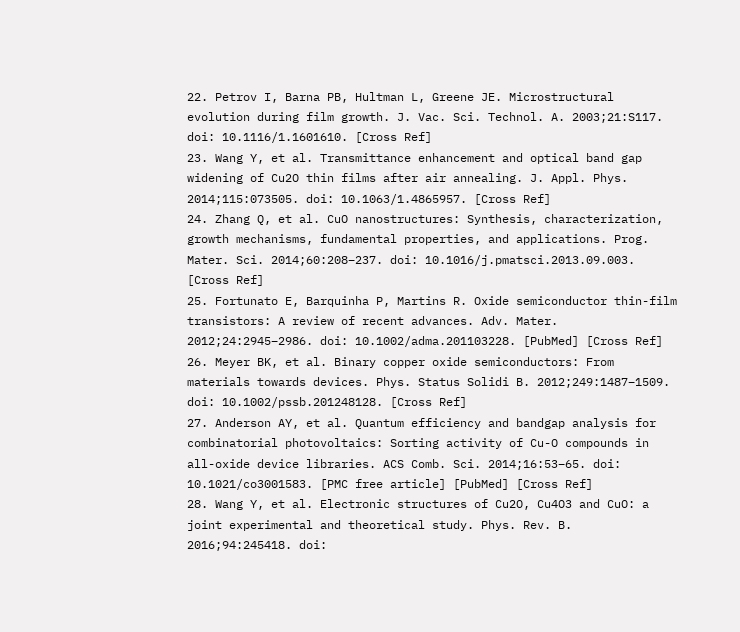22. Petrov I, Barna PB, Hultman L, Greene JE. Microstructural evolution during film growth. J. Vac. Sci. Technol. A. 2003;21:S117. doi: 10.1116/1.1601610. [Cross Ref]
23. Wang Y, et al. Transmittance enhancement and optical band gap widening of Cu2O thin films after air annealing. J. Appl. Phys. 2014;115:073505. doi: 10.1063/1.4865957. [Cross Ref]
24. Zhang Q, et al. CuO nanostructures: Synthesis, characterization, growth mechanisms, fundamental properties, and applications. Prog. Mater. Sci. 2014;60:208–237. doi: 10.1016/j.pmatsci.2013.09.003. [Cross Ref]
25. Fortunato E, Barquinha P, Martins R. Oxide semiconductor thin-film transistors: A review of recent advances. Adv. Mater. 2012;24:2945–2986. doi: 10.1002/adma.201103228. [PubMed] [Cross Ref]
26. Meyer BK, et al. Binary copper oxide semiconductors: From materials towards devices. Phys. Status Solidi B. 2012;249:1487–1509. doi: 10.1002/pssb.201248128. [Cross Ref]
27. Anderson AY, et al. Quantum efficiency and bandgap analysis for combinatorial photovoltaics: Sorting activity of Cu-O compounds in all-oxide device libraries. ACS Comb. Sci. 2014;16:53–65. doi: 10.1021/co3001583. [PMC free article] [PubMed] [Cross Ref]
28. Wang Y, et al. Electronic structures of Cu2O, Cu4O3 and CuO: a joint experimental and theoretical study. Phys. Rev. B. 2016;94:245418. doi: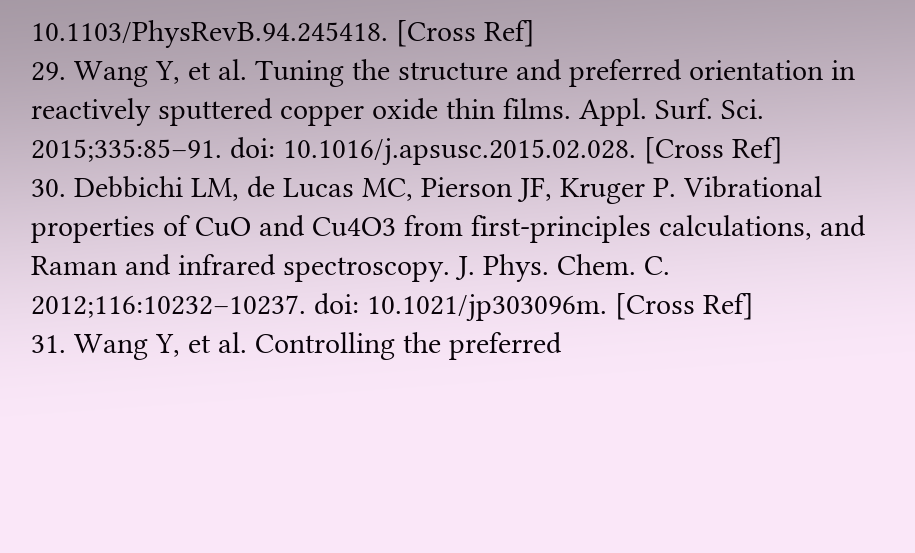10.1103/PhysRevB.94.245418. [Cross Ref]
29. Wang Y, et al. Tuning the structure and preferred orientation in reactively sputtered copper oxide thin films. Appl. Surf. Sci. 2015;335:85–91. doi: 10.1016/j.apsusc.2015.02.028. [Cross Ref]
30. Debbichi LM, de Lucas MC, Pierson JF, Kruger P. Vibrational properties of CuO and Cu4O3 from first-principles calculations, and Raman and infrared spectroscopy. J. Phys. Chem. C. 2012;116:10232–10237. doi: 10.1021/jp303096m. [Cross Ref]
31. Wang Y, et al. Controlling the preferred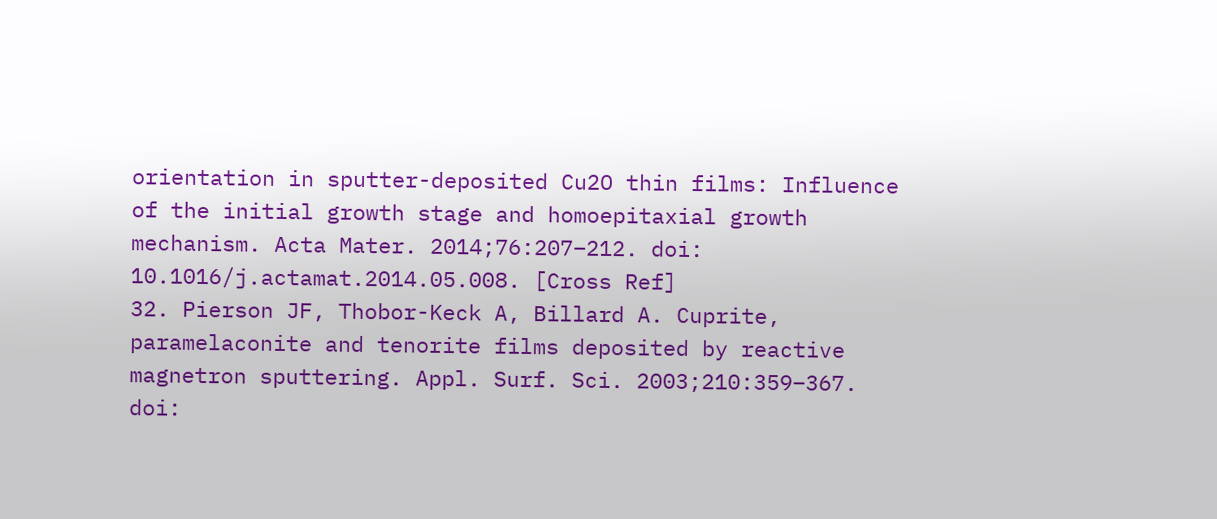orientation in sputter-deposited Cu2O thin films: Influence of the initial growth stage and homoepitaxial growth mechanism. Acta Mater. 2014;76:207–212. doi: 10.1016/j.actamat.2014.05.008. [Cross Ref]
32. Pierson JF, Thobor-Keck A, Billard A. Cuprite, paramelaconite and tenorite films deposited by reactive magnetron sputtering. Appl. Surf. Sci. 2003;210:359–367. doi: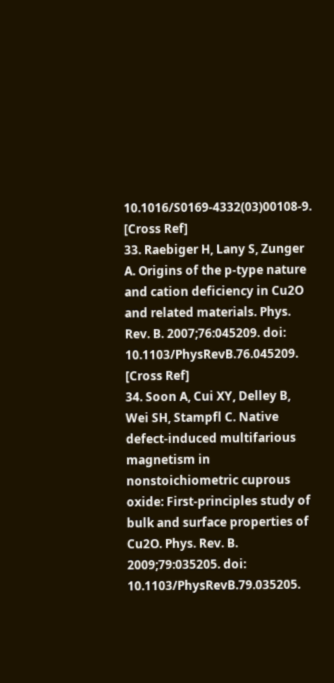10.1016/S0169-4332(03)00108-9. [Cross Ref]
33. Raebiger H, Lany S, Zunger A. Origins of the p-type nature and cation deficiency in Cu2O and related materials. Phys. Rev. B. 2007;76:045209. doi: 10.1103/PhysRevB.76.045209. [Cross Ref]
34. Soon A, Cui XY, Delley B, Wei SH, Stampfl C. Native defect-induced multifarious magnetism in nonstoichiometric cuprous oxide: First-principles study of bulk and surface properties of Cu2O. Phys. Rev. B. 2009;79:035205. doi: 10.1103/PhysRevB.79.035205.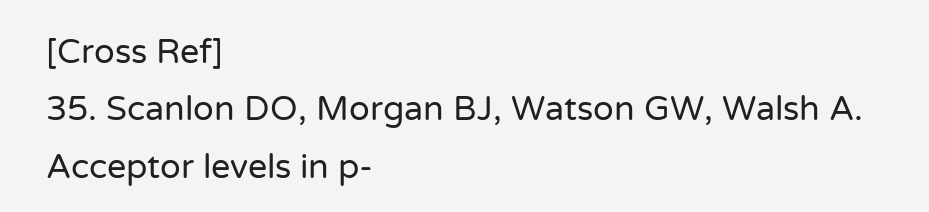[Cross Ref]
35. Scanlon DO, Morgan BJ, Watson GW, Walsh A. Acceptor levels in p-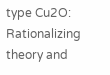type Cu2O: Rationalizing theory and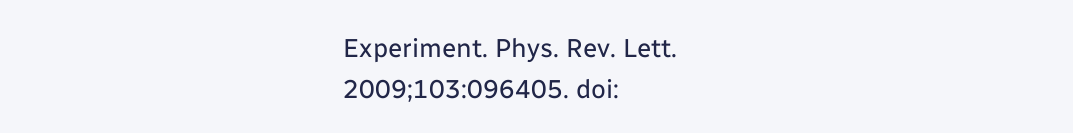Experiment. Phys. Rev. Lett. 2009;103:096405. doi: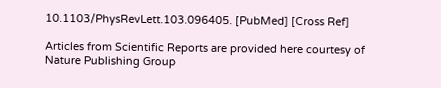10.1103/PhysRevLett.103.096405. [PubMed] [Cross Ref]

Articles from Scientific Reports are provided here courtesy of Nature Publishing Group